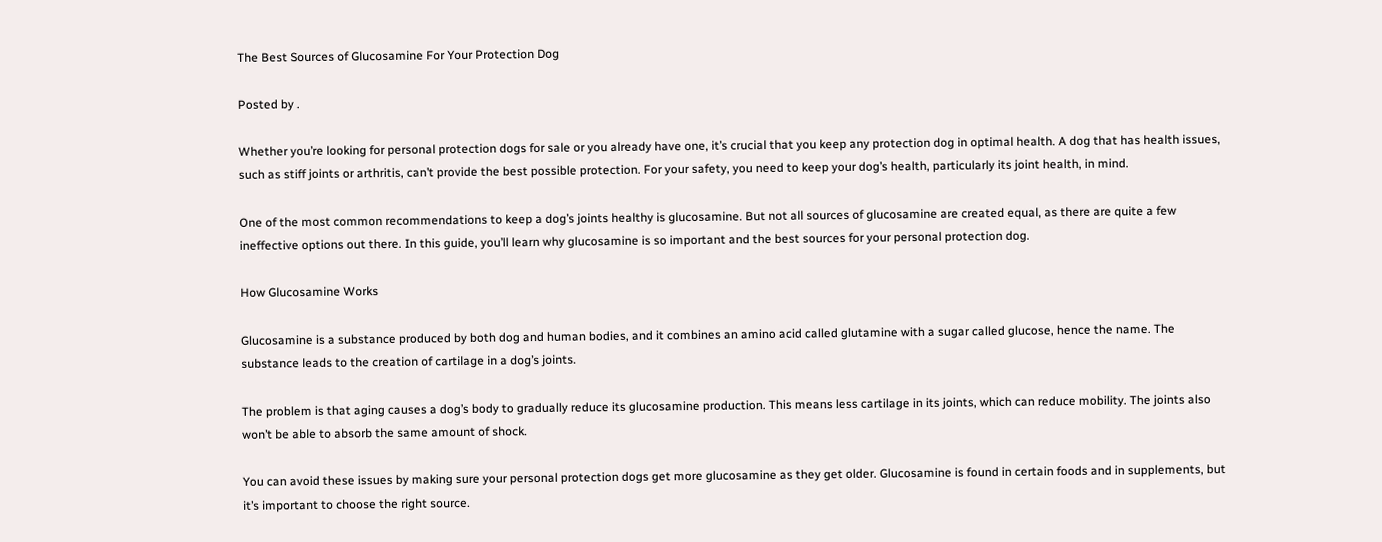The Best Sources of Glucosamine For Your Protection Dog

Posted by .

Whether you’re looking for personal protection dogs for sale or you already have one, it’s crucial that you keep any protection dog in optimal health. A dog that has health issues, such as stiff joints or arthritis, can’t provide the best possible protection. For your safety, you need to keep your dog’s health, particularly its joint health, in mind.

One of the most common recommendations to keep a dog’s joints healthy is glucosamine. But not all sources of glucosamine are created equal, as there are quite a few ineffective options out there. In this guide, you’ll learn why glucosamine is so important and the best sources for your personal protection dog.

How Glucosamine Works

Glucosamine is a substance produced by both dog and human bodies, and it combines an amino acid called glutamine with a sugar called glucose, hence the name. The substance leads to the creation of cartilage in a dog’s joints.

The problem is that aging causes a dog’s body to gradually reduce its glucosamine production. This means less cartilage in its joints, which can reduce mobility. The joints also won’t be able to absorb the same amount of shock.

You can avoid these issues by making sure your personal protection dogs get more glucosamine as they get older. Glucosamine is found in certain foods and in supplements, but it’s important to choose the right source.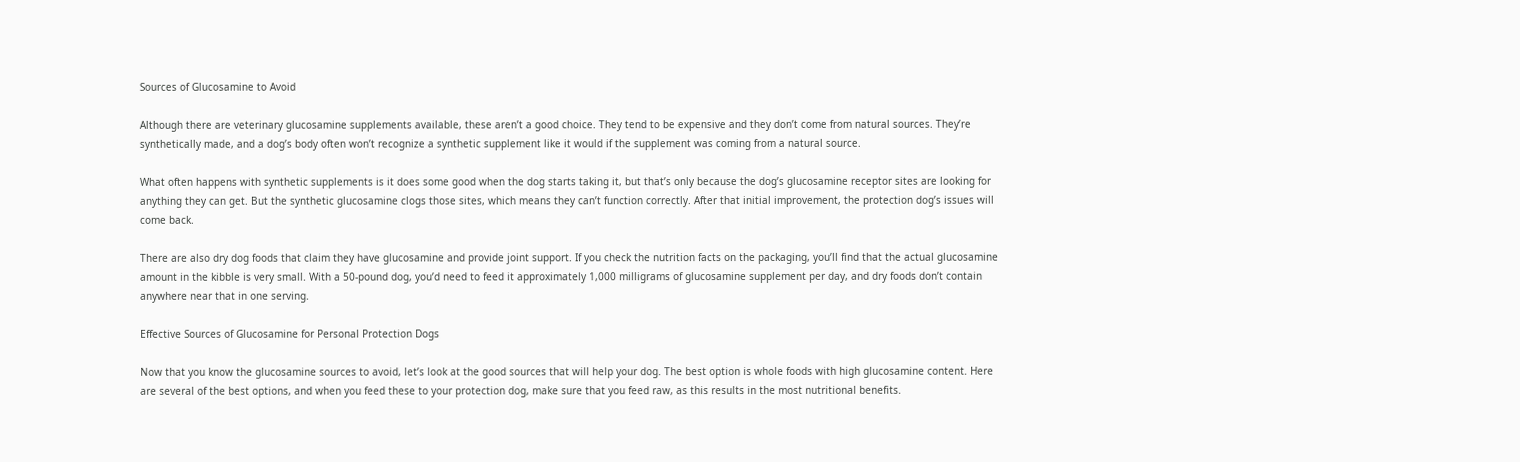Sources of Glucosamine to Avoid

Although there are veterinary glucosamine supplements available, these aren’t a good choice. They tend to be expensive and they don’t come from natural sources. They’re synthetically made, and a dog’s body often won’t recognize a synthetic supplement like it would if the supplement was coming from a natural source.

What often happens with synthetic supplements is it does some good when the dog starts taking it, but that’s only because the dog’s glucosamine receptor sites are looking for anything they can get. But the synthetic glucosamine clogs those sites, which means they can’t function correctly. After that initial improvement, the protection dog’s issues will come back.

There are also dry dog foods that claim they have glucosamine and provide joint support. If you check the nutrition facts on the packaging, you’ll find that the actual glucosamine amount in the kibble is very small. With a 50-pound dog, you’d need to feed it approximately 1,000 milligrams of glucosamine supplement per day, and dry foods don’t contain anywhere near that in one serving.

Effective Sources of Glucosamine for Personal Protection Dogs

Now that you know the glucosamine sources to avoid, let’s look at the good sources that will help your dog. The best option is whole foods with high glucosamine content. Here are several of the best options, and when you feed these to your protection dog, make sure that you feed raw, as this results in the most nutritional benefits.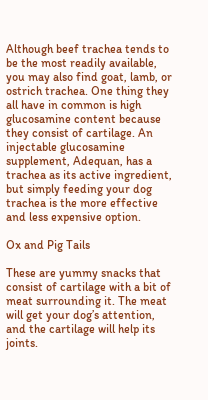Although beef trachea tends to be the most readily available, you may also find goat, lamb, or ostrich trachea. One thing they all have in common is high glucosamine content because they consist of cartilage. An injectable glucosamine supplement, Adequan, has a trachea as its active ingredient, but simply feeding your dog trachea is the more effective and less expensive option.

Ox and Pig Tails

These are yummy snacks that consist of cartilage with a bit of meat surrounding it. The meat will get your dog’s attention, and the cartilage will help its joints.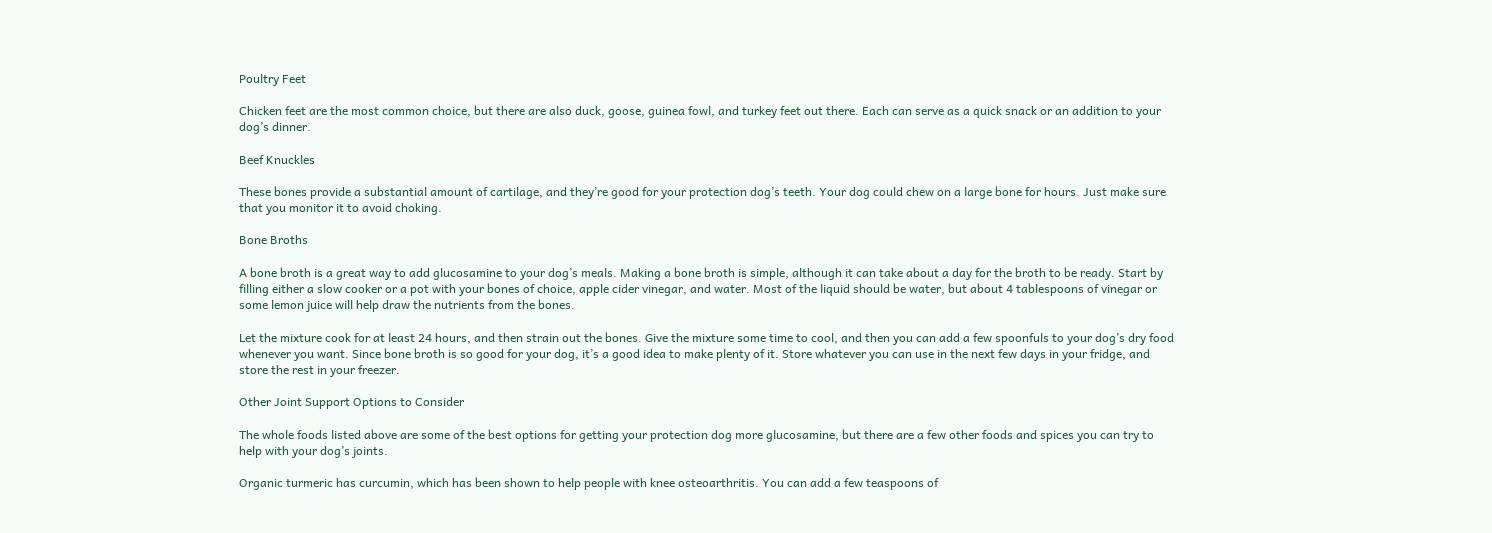Poultry Feet

Chicken feet are the most common choice, but there are also duck, goose, guinea fowl, and turkey feet out there. Each can serve as a quick snack or an addition to your dog’s dinner.

Beef Knuckles

These bones provide a substantial amount of cartilage, and they’re good for your protection dog’s teeth. Your dog could chew on a large bone for hours. Just make sure that you monitor it to avoid choking.

Bone Broths

A bone broth is a great way to add glucosamine to your dog’s meals. Making a bone broth is simple, although it can take about a day for the broth to be ready. Start by filling either a slow cooker or a pot with your bones of choice, apple cider vinegar, and water. Most of the liquid should be water, but about 4 tablespoons of vinegar or some lemon juice will help draw the nutrients from the bones.

Let the mixture cook for at least 24 hours, and then strain out the bones. Give the mixture some time to cool, and then you can add a few spoonfuls to your dog’s dry food whenever you want. Since bone broth is so good for your dog, it’s a good idea to make plenty of it. Store whatever you can use in the next few days in your fridge, and store the rest in your freezer.

Other Joint Support Options to Consider

The whole foods listed above are some of the best options for getting your protection dog more glucosamine, but there are a few other foods and spices you can try to help with your dog’s joints.

Organic turmeric has curcumin, which has been shown to help people with knee osteoarthritis. You can add a few teaspoons of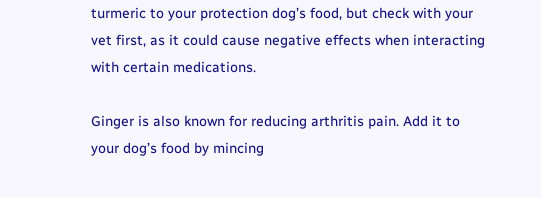turmeric to your protection dog’s food, but check with your vet first, as it could cause negative effects when interacting with certain medications.

Ginger is also known for reducing arthritis pain. Add it to your dog’s food by mincing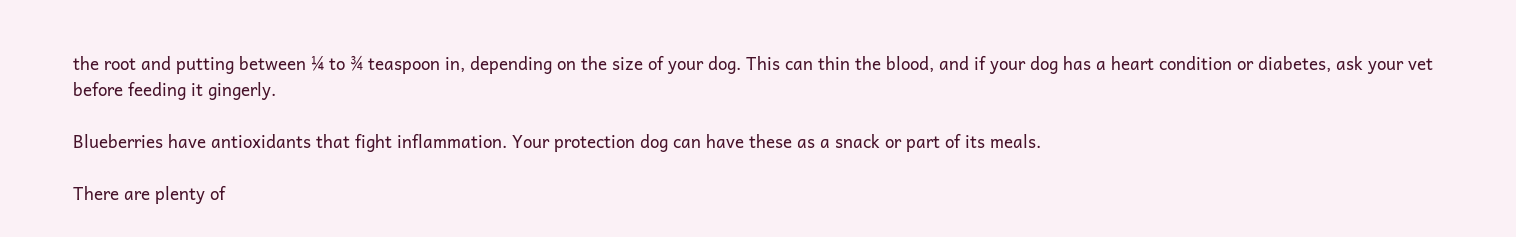the root and putting between ¼ to ¾ teaspoon in, depending on the size of your dog. This can thin the blood, and if your dog has a heart condition or diabetes, ask your vet before feeding it gingerly.

Blueberries have antioxidants that fight inflammation. Your protection dog can have these as a snack or part of its meals.

There are plenty of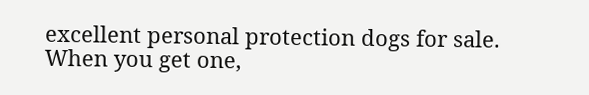excellent personal protection dogs for sale. When you get one,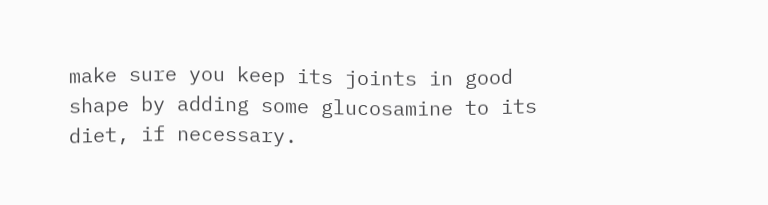make sure you keep its joints in good shape by adding some glucosamine to its diet, if necessary.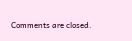Comments are closed.